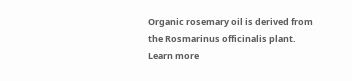Organic rosemary oil is derived from the Rosmarinus officinalis plant. Learn more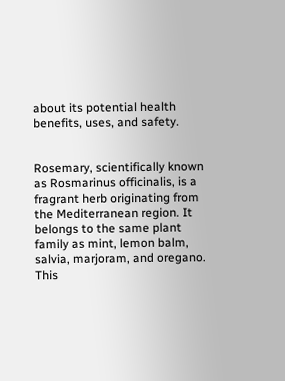about its potential health benefits, uses, and safety.


Rosemary, scientifically known as Rosmarinus officinalis, is a fragrant herb originating from the Mediterranean region. It belongs to the same plant family as mint, lemon balm, salvia, marjoram, and oregano. This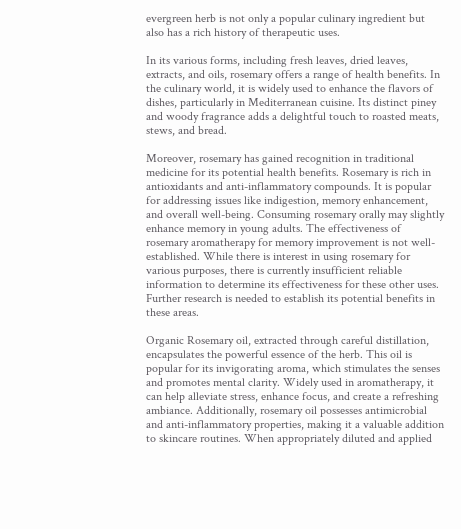evergreen herb is not only a popular culinary ingredient but also has a rich history of therapeutic uses.

In its various forms, including fresh leaves, dried leaves, extracts, and oils, rosemary offers a range of health benefits. In the culinary world, it is widely used to enhance the flavors of dishes, particularly in Mediterranean cuisine. Its distinct piney and woody fragrance adds a delightful touch to roasted meats, stews, and bread.

Moreover, rosemary has gained recognition in traditional medicine for its potential health benefits. Rosemary is rich in antioxidants and anti-inflammatory compounds. It is popular for addressing issues like indigestion, memory enhancement, and overall well-being. Consuming rosemary orally may slightly enhance memory in young adults. The effectiveness of rosemary aromatherapy for memory improvement is not well-established. While there is interest in using rosemary for various purposes, there is currently insufficient reliable information to determine its effectiveness for these other uses. Further research is needed to establish its potential benefits in these areas.

Organic Rosemary oil, extracted through careful distillation, encapsulates the powerful essence of the herb. This oil is popular for its invigorating aroma, which stimulates the senses and promotes mental clarity. Widely used in aromatherapy, it can help alleviate stress, enhance focus, and create a refreshing ambiance. Additionally, rosemary oil possesses antimicrobial and anti-inflammatory properties, making it a valuable addition to skincare routines. When appropriately diluted and applied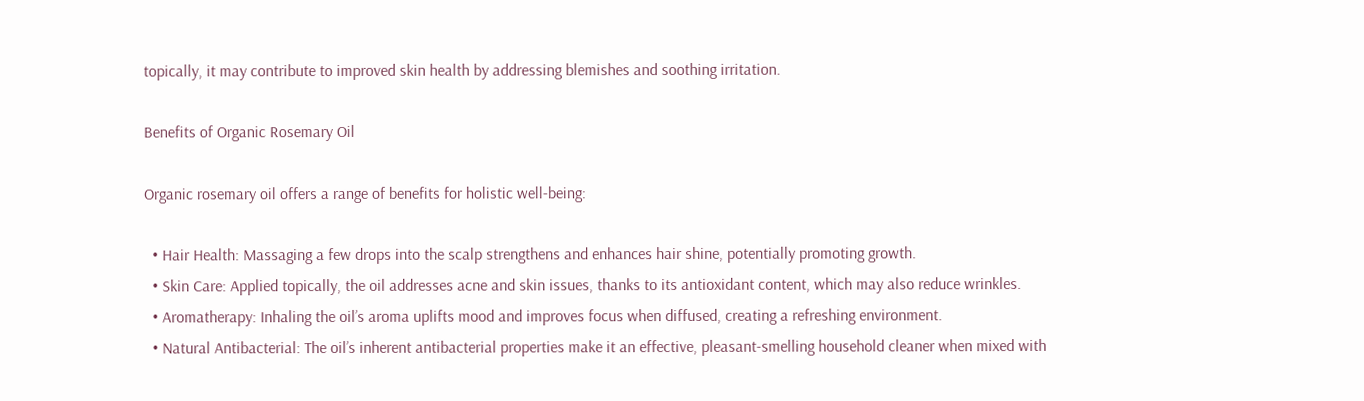topically, it may contribute to improved skin health by addressing blemishes and soothing irritation.

Benefits of Organic Rosemary Oil

Organic rosemary oil offers a range of benefits for holistic well-being:

  • Hair Health: Massaging a few drops into the scalp strengthens and enhances hair shine, potentially promoting growth.
  • Skin Care: Applied topically, the oil addresses acne and skin issues, thanks to its antioxidant content, which may also reduce wrinkles.
  • Aromatherapy: Inhaling the oil’s aroma uplifts mood and improves focus when diffused, creating a refreshing environment.
  • Natural Antibacterial: The oil’s inherent antibacterial properties make it an effective, pleasant-smelling household cleaner when mixed with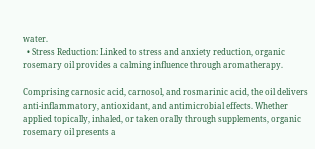water.
  • Stress Reduction: Linked to stress and anxiety reduction, organic rosemary oil provides a calming influence through aromatherapy.

Comprising carnosic acid, carnosol, and rosmarinic acid, the oil delivers anti-inflammatory, antioxidant, and antimicrobial effects. Whether applied topically, inhaled, or taken orally through supplements, organic rosemary oil presents a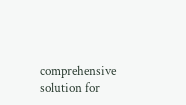comprehensive solution for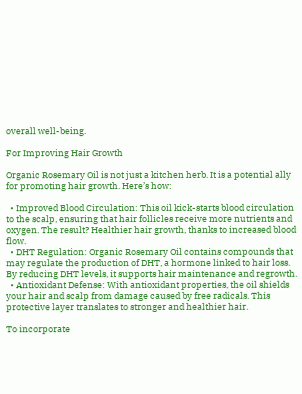overall well-being.

For Improving Hair Growth

Organic Rosemary Oil is not just a kitchen herb. It is a potential ally for promoting hair growth. Here’s how:

  • Improved Blood Circulation: This oil kick-starts blood circulation to the scalp, ensuring that hair follicles receive more nutrients and oxygen. The result? Healthier hair growth, thanks to increased blood flow.
  • DHT Regulation: Organic Rosemary Oil contains compounds that may regulate the production of DHT, a hormone linked to hair loss. By reducing DHT levels, it supports hair maintenance and regrowth.
  • Antioxidant Defense: With antioxidant properties, the oil shields your hair and scalp from damage caused by free radicals. This protective layer translates to stronger and healthier hair.

To incorporate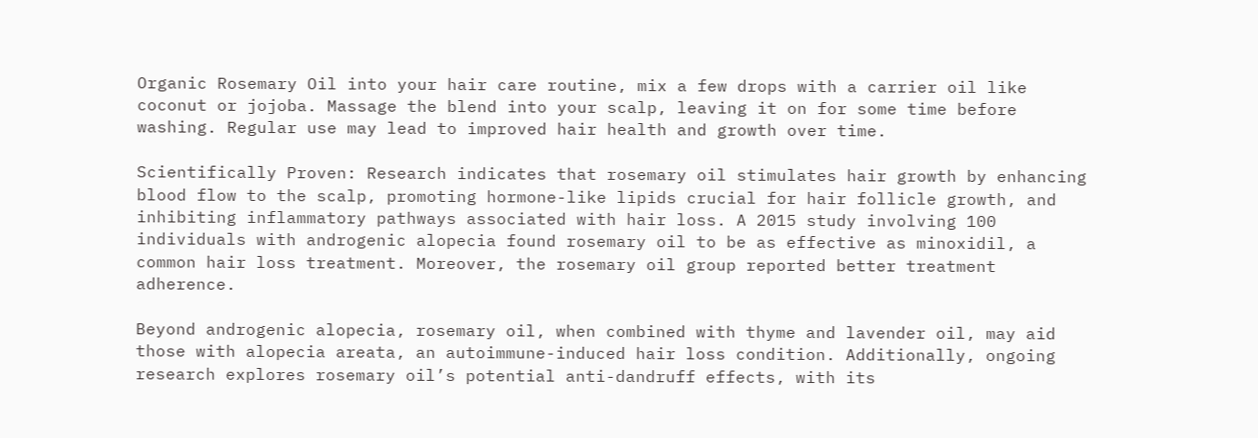Organic Rosemary Oil into your hair care routine, mix a few drops with a carrier oil like coconut or jojoba. Massage the blend into your scalp, leaving it on for some time before washing. Regular use may lead to improved hair health and growth over time.

Scientifically Proven: Research indicates that rosemary oil stimulates hair growth by enhancing blood flow to the scalp, promoting hormone-like lipids crucial for hair follicle growth, and inhibiting inflammatory pathways associated with hair loss. A 2015 study involving 100 individuals with androgenic alopecia found rosemary oil to be as effective as minoxidil, a common hair loss treatment. Moreover, the rosemary oil group reported better treatment adherence.

Beyond androgenic alopecia, rosemary oil, when combined with thyme and lavender oil, may aid those with alopecia areata, an autoimmune-induced hair loss condition. Additionally, ongoing research explores rosemary oil’s potential anti-dandruff effects, with its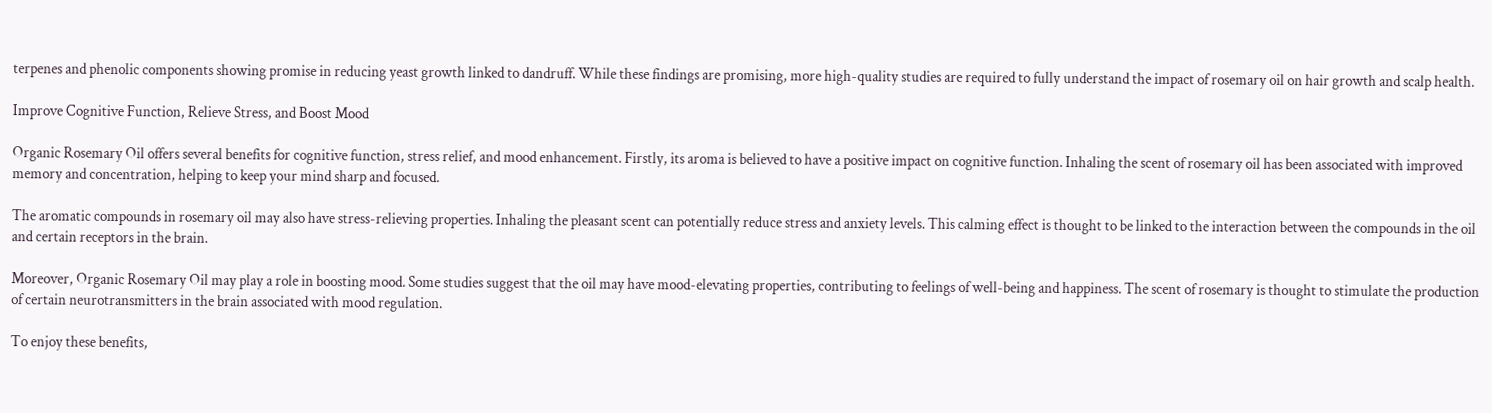terpenes and phenolic components showing promise in reducing yeast growth linked to dandruff. While these findings are promising, more high-quality studies are required to fully understand the impact of rosemary oil on hair growth and scalp health.

Improve Cognitive Function, Relieve Stress, and Boost Mood

Organic Rosemary Oil offers several benefits for cognitive function, stress relief, and mood enhancement. Firstly, its aroma is believed to have a positive impact on cognitive function. Inhaling the scent of rosemary oil has been associated with improved memory and concentration, helping to keep your mind sharp and focused.

The aromatic compounds in rosemary oil may also have stress-relieving properties. Inhaling the pleasant scent can potentially reduce stress and anxiety levels. This calming effect is thought to be linked to the interaction between the compounds in the oil and certain receptors in the brain.

Moreover, Organic Rosemary Oil may play a role in boosting mood. Some studies suggest that the oil may have mood-elevating properties, contributing to feelings of well-being and happiness. The scent of rosemary is thought to stimulate the production of certain neurotransmitters in the brain associated with mood regulation.

To enjoy these benefits,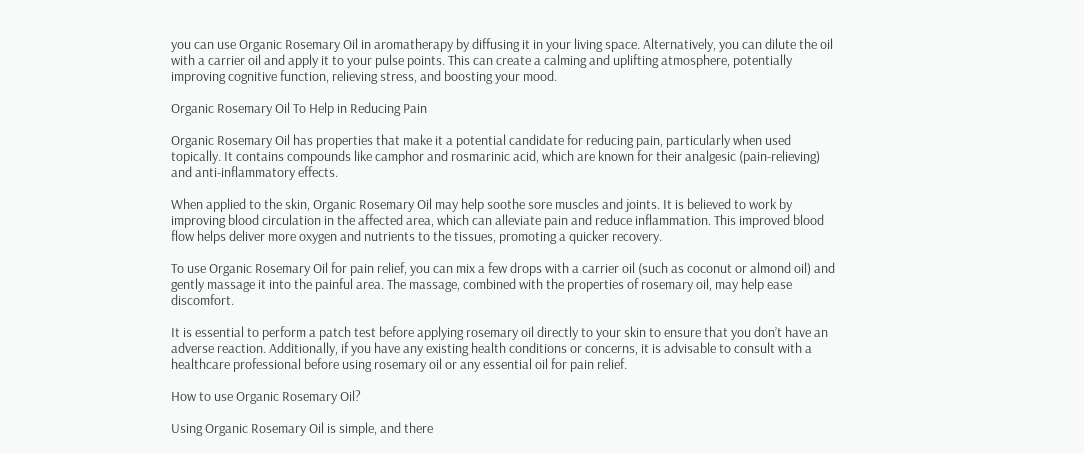you can use Organic Rosemary Oil in aromatherapy by diffusing it in your living space. Alternatively, you can dilute the oil with a carrier oil and apply it to your pulse points. This can create a calming and uplifting atmosphere, potentially improving cognitive function, relieving stress, and boosting your mood.

Organic Rosemary Oil To Help in Reducing Pain

Organic Rosemary Oil has properties that make it a potential candidate for reducing pain, particularly when used topically. It contains compounds like camphor and rosmarinic acid, which are known for their analgesic (pain-relieving) and anti-inflammatory effects.

When applied to the skin, Organic Rosemary Oil may help soothe sore muscles and joints. It is believed to work by improving blood circulation in the affected area, which can alleviate pain and reduce inflammation. This improved blood flow helps deliver more oxygen and nutrients to the tissues, promoting a quicker recovery.

To use Organic Rosemary Oil for pain relief, you can mix a few drops with a carrier oil (such as coconut or almond oil) and gently massage it into the painful area. The massage, combined with the properties of rosemary oil, may help ease discomfort.

It is essential to perform a patch test before applying rosemary oil directly to your skin to ensure that you don’t have an adverse reaction. Additionally, if you have any existing health conditions or concerns, it is advisable to consult with a healthcare professional before using rosemary oil or any essential oil for pain relief.

How to use Organic Rosemary Oil?

Using Organic Rosemary Oil is simple, and there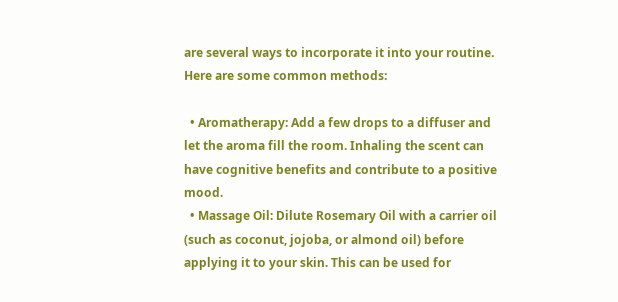are several ways to incorporate it into your routine. Here are some common methods:

  • Aromatherapy: Add a few drops to a diffuser and let the aroma fill the room. Inhaling the scent can have cognitive benefits and contribute to a positive mood.
  • Massage Oil: Dilute Rosemary Oil with a carrier oil (such as coconut, jojoba, or almond oil) before applying it to your skin. This can be used for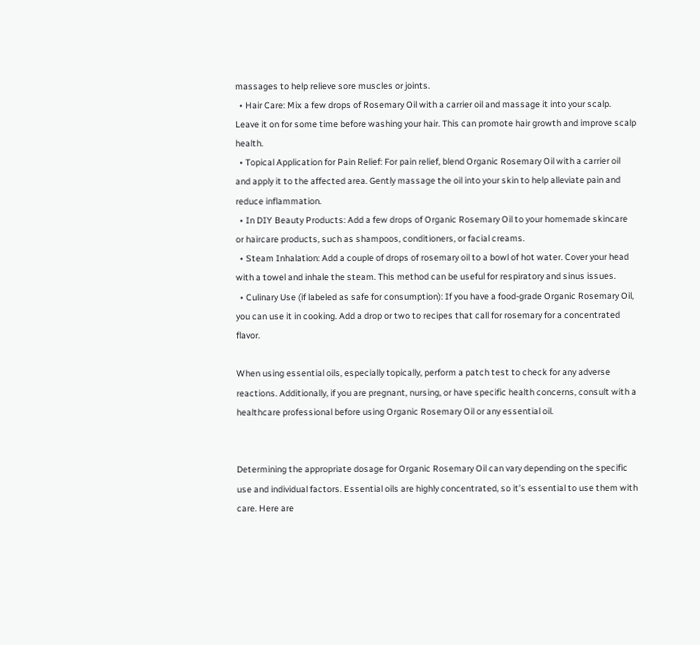massages to help relieve sore muscles or joints.
  • Hair Care: Mix a few drops of Rosemary Oil with a carrier oil and massage it into your scalp. Leave it on for some time before washing your hair. This can promote hair growth and improve scalp health.
  • Topical Application for Pain Relief: For pain relief, blend Organic Rosemary Oil with a carrier oil and apply it to the affected area. Gently massage the oil into your skin to help alleviate pain and reduce inflammation.
  • In DIY Beauty Products: Add a few drops of Organic Rosemary Oil to your homemade skincare or haircare products, such as shampoos, conditioners, or facial creams.
  • Steam Inhalation: Add a couple of drops of rosemary oil to a bowl of hot water. Cover your head with a towel and inhale the steam. This method can be useful for respiratory and sinus issues.
  • Culinary Use (if labeled as safe for consumption): If you have a food-grade Organic Rosemary Oil, you can use it in cooking. Add a drop or two to recipes that call for rosemary for a concentrated flavor.

When using essential oils, especially topically, perform a patch test to check for any adverse reactions. Additionally, if you are pregnant, nursing, or have specific health concerns, consult with a healthcare professional before using Organic Rosemary Oil or any essential oil.


Determining the appropriate dosage for Organic Rosemary Oil can vary depending on the specific use and individual factors. Essential oils are highly concentrated, so it’s essential to use them with care. Here are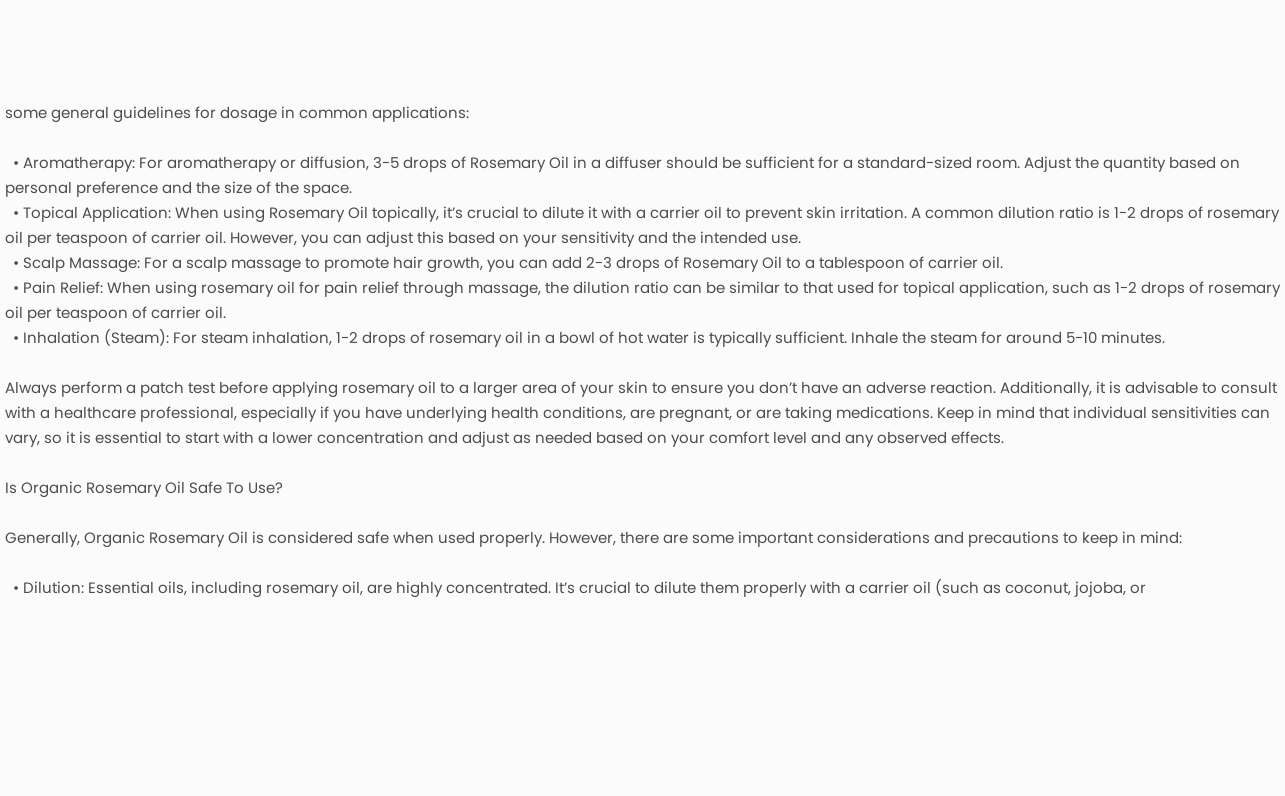some general guidelines for dosage in common applications:

  • Aromatherapy: For aromatherapy or diffusion, 3-5 drops of Rosemary Oil in a diffuser should be sufficient for a standard-sized room. Adjust the quantity based on personal preference and the size of the space.
  • Topical Application: When using Rosemary Oil topically, it’s crucial to dilute it with a carrier oil to prevent skin irritation. A common dilution ratio is 1-2 drops of rosemary oil per teaspoon of carrier oil. However, you can adjust this based on your sensitivity and the intended use.
  • Scalp Massage: For a scalp massage to promote hair growth, you can add 2-3 drops of Rosemary Oil to a tablespoon of carrier oil.
  • Pain Relief: When using rosemary oil for pain relief through massage, the dilution ratio can be similar to that used for topical application, such as 1-2 drops of rosemary oil per teaspoon of carrier oil.
  • Inhalation (Steam): For steam inhalation, 1-2 drops of rosemary oil in a bowl of hot water is typically sufficient. Inhale the steam for around 5-10 minutes.

Always perform a patch test before applying rosemary oil to a larger area of your skin to ensure you don’t have an adverse reaction. Additionally, it is advisable to consult with a healthcare professional, especially if you have underlying health conditions, are pregnant, or are taking medications. Keep in mind that individual sensitivities can vary, so it is essential to start with a lower concentration and adjust as needed based on your comfort level and any observed effects.

Is Organic Rosemary Oil Safe To Use?

Generally, Organic Rosemary Oil is considered safe when used properly. However, there are some important considerations and precautions to keep in mind:

  • Dilution: Essential oils, including rosemary oil, are highly concentrated. It’s crucial to dilute them properly with a carrier oil (such as coconut, jojoba, or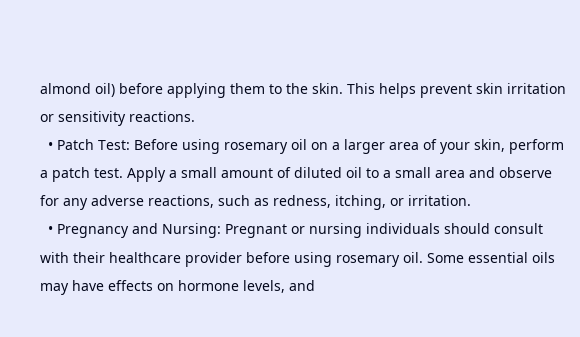almond oil) before applying them to the skin. This helps prevent skin irritation or sensitivity reactions.
  • Patch Test: Before using rosemary oil on a larger area of your skin, perform a patch test. Apply a small amount of diluted oil to a small area and observe for any adverse reactions, such as redness, itching, or irritation.
  • Pregnancy and Nursing: Pregnant or nursing individuals should consult with their healthcare provider before using rosemary oil. Some essential oils may have effects on hormone levels, and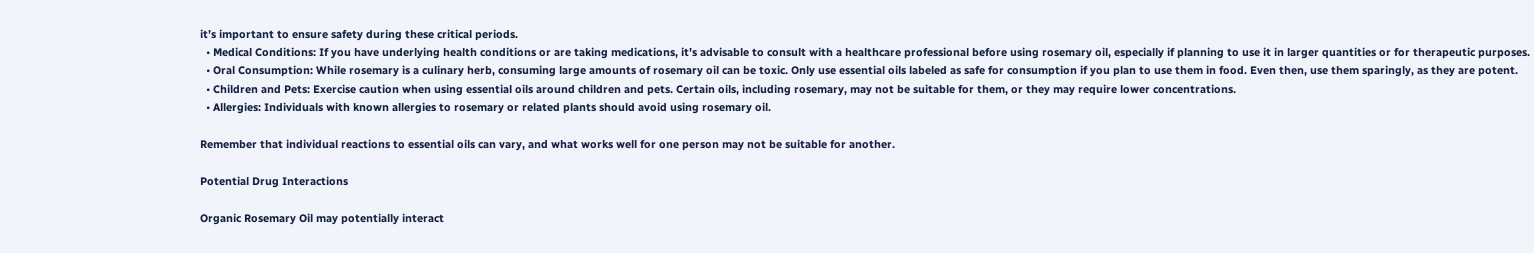it’s important to ensure safety during these critical periods.
  • Medical Conditions: If you have underlying health conditions or are taking medications, it’s advisable to consult with a healthcare professional before using rosemary oil, especially if planning to use it in larger quantities or for therapeutic purposes.
  • Oral Consumption: While rosemary is a culinary herb, consuming large amounts of rosemary oil can be toxic. Only use essential oils labeled as safe for consumption if you plan to use them in food. Even then, use them sparingly, as they are potent.
  • Children and Pets: Exercise caution when using essential oils around children and pets. Certain oils, including rosemary, may not be suitable for them, or they may require lower concentrations.
  • Allergies: Individuals with known allergies to rosemary or related plants should avoid using rosemary oil.

Remember that individual reactions to essential oils can vary, and what works well for one person may not be suitable for another.

Potential Drug Interactions

Organic Rosemary Oil may potentially interact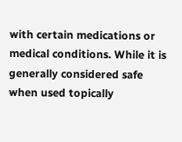with certain medications or medical conditions. While it is generally considered safe when used topically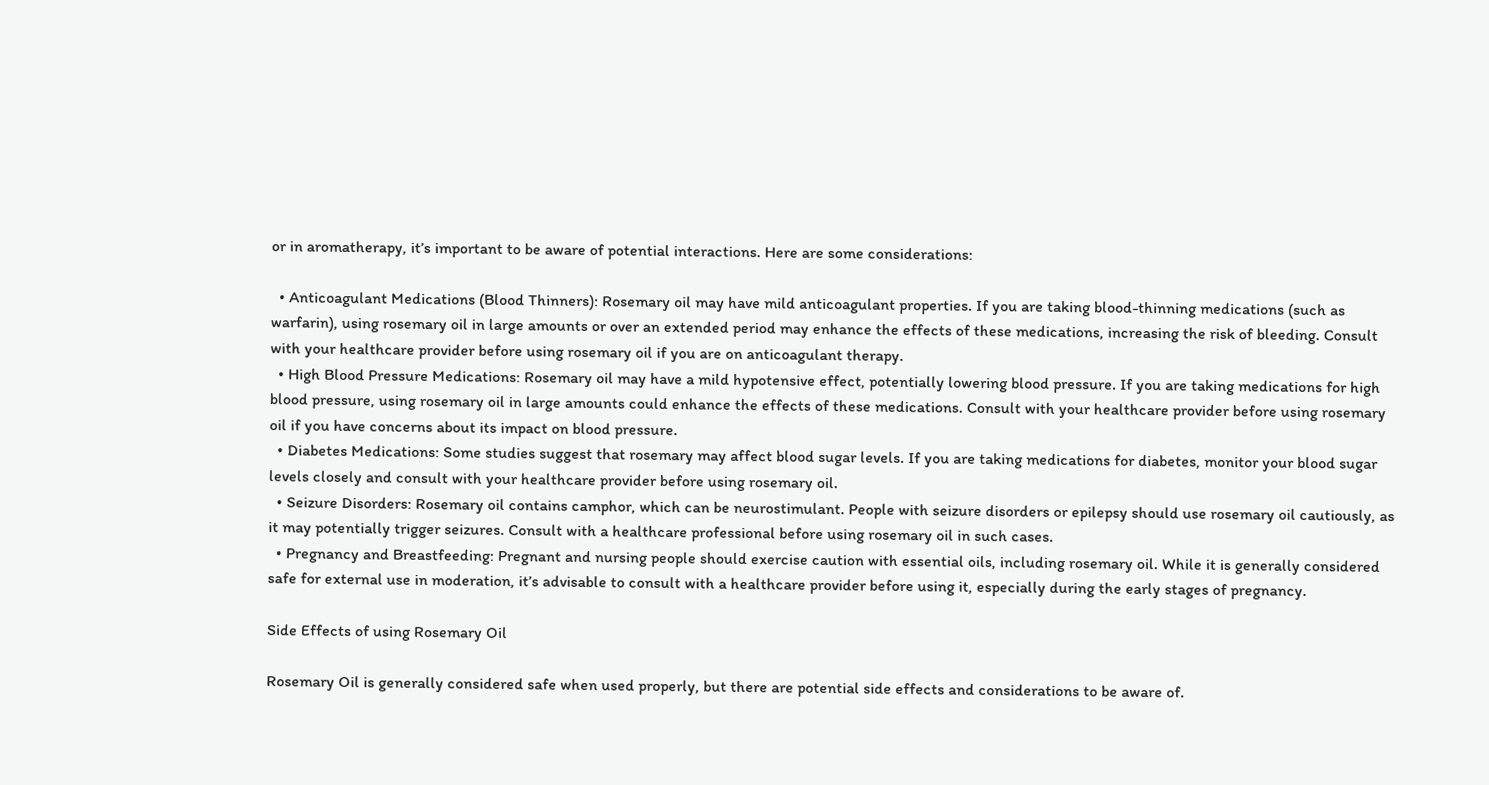or in aromatherapy, it’s important to be aware of potential interactions. Here are some considerations:

  • Anticoagulant Medications (Blood Thinners): Rosemary oil may have mild anticoagulant properties. If you are taking blood-thinning medications (such as warfarin), using rosemary oil in large amounts or over an extended period may enhance the effects of these medications, increasing the risk of bleeding. Consult with your healthcare provider before using rosemary oil if you are on anticoagulant therapy.
  • High Blood Pressure Medications: Rosemary oil may have a mild hypotensive effect, potentially lowering blood pressure. If you are taking medications for high blood pressure, using rosemary oil in large amounts could enhance the effects of these medications. Consult with your healthcare provider before using rosemary oil if you have concerns about its impact on blood pressure.
  • Diabetes Medications: Some studies suggest that rosemary may affect blood sugar levels. If you are taking medications for diabetes, monitor your blood sugar levels closely and consult with your healthcare provider before using rosemary oil.
  • Seizure Disorders: Rosemary oil contains camphor, which can be neurostimulant. People with seizure disorders or epilepsy should use rosemary oil cautiously, as it may potentially trigger seizures. Consult with a healthcare professional before using rosemary oil in such cases.
  • Pregnancy and Breastfeeding: Pregnant and nursing people should exercise caution with essential oils, including rosemary oil. While it is generally considered safe for external use in moderation, it’s advisable to consult with a healthcare provider before using it, especially during the early stages of pregnancy.

Side Effects of using Rosemary Oil

Rosemary Oil is generally considered safe when used properly, but there are potential side effects and considerations to be aware of.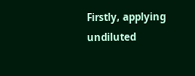Firstly, applying undiluted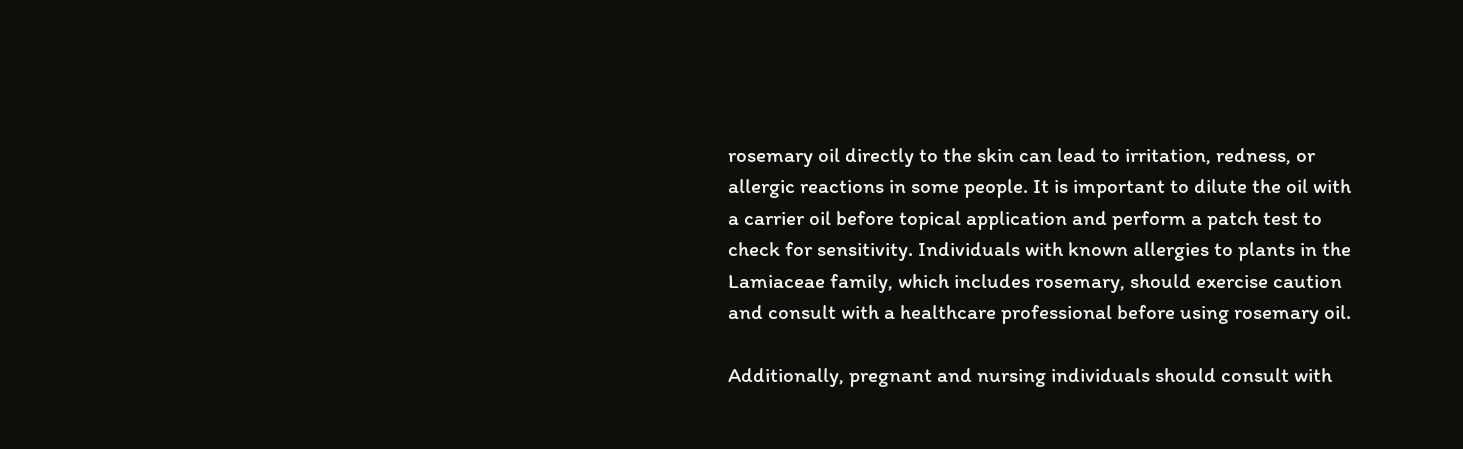rosemary oil directly to the skin can lead to irritation, redness, or allergic reactions in some people. It is important to dilute the oil with a carrier oil before topical application and perform a patch test to check for sensitivity. Individuals with known allergies to plants in the Lamiaceae family, which includes rosemary, should exercise caution and consult with a healthcare professional before using rosemary oil.

Additionally, pregnant and nursing individuals should consult with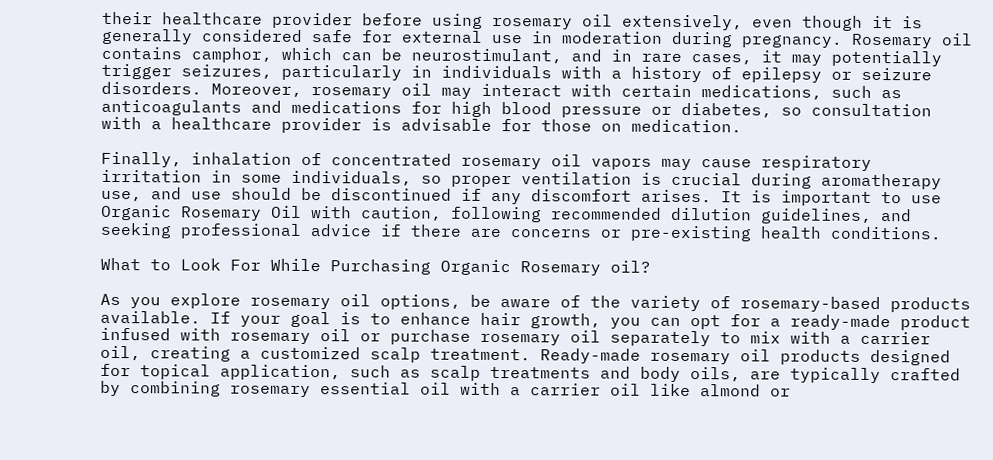their healthcare provider before using rosemary oil extensively, even though it is generally considered safe for external use in moderation during pregnancy. Rosemary oil contains camphor, which can be neurostimulant, and in rare cases, it may potentially trigger seizures, particularly in individuals with a history of epilepsy or seizure disorders. Moreover, rosemary oil may interact with certain medications, such as anticoagulants and medications for high blood pressure or diabetes, so consultation with a healthcare provider is advisable for those on medication.

Finally, inhalation of concentrated rosemary oil vapors may cause respiratory irritation in some individuals, so proper ventilation is crucial during aromatherapy use, and use should be discontinued if any discomfort arises. It is important to use Organic Rosemary Oil with caution, following recommended dilution guidelines, and seeking professional advice if there are concerns or pre-existing health conditions.

What to Look For While Purchasing Organic Rosemary oil?

As you explore rosemary oil options, be aware of the variety of rosemary-based products available. If your goal is to enhance hair growth, you can opt for a ready-made product infused with rosemary oil or purchase rosemary oil separately to mix with a carrier oil, creating a customized scalp treatment. Ready-made rosemary oil products designed for topical application, such as scalp treatments and body oils, are typically crafted by combining rosemary essential oil with a carrier oil like almond or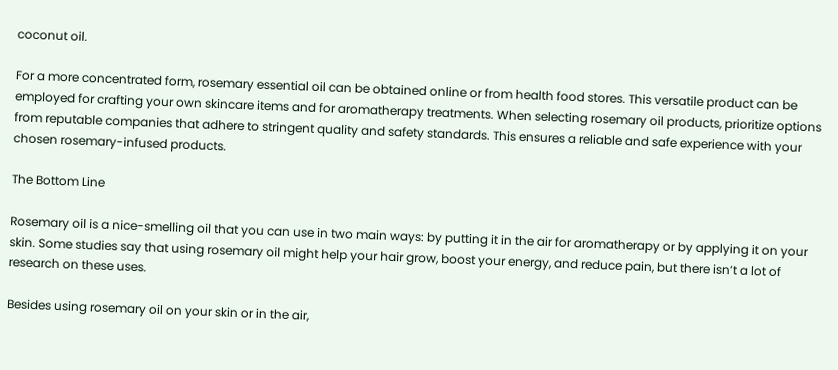coconut oil.

For a more concentrated form, rosemary essential oil can be obtained online or from health food stores. This versatile product can be employed for crafting your own skincare items and for aromatherapy treatments. When selecting rosemary oil products, prioritize options from reputable companies that adhere to stringent quality and safety standards. This ensures a reliable and safe experience with your chosen rosemary-infused products.

The Bottom Line

Rosemary oil is a nice-smelling oil that you can use in two main ways: by putting it in the air for aromatherapy or by applying it on your skin. Some studies say that using rosemary oil might help your hair grow, boost your energy, and reduce pain, but there isn’t a lot of research on these uses.

Besides using rosemary oil on your skin or in the air,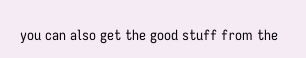you can also get the good stuff from the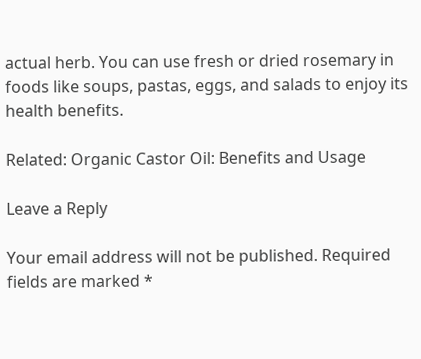actual herb. You can use fresh or dried rosemary in foods like soups, pastas, eggs, and salads to enjoy its health benefits.

Related: Organic Castor Oil: Benefits and Usage

Leave a Reply

Your email address will not be published. Required fields are marked *